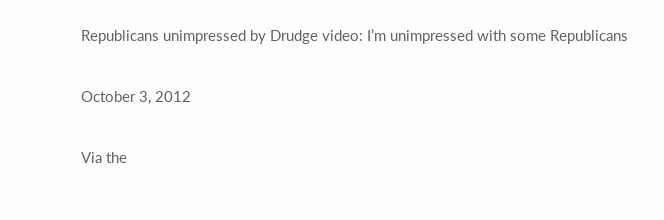Republicans unimpressed by Drudge video: I’m unimpressed with some Republicans

October 3, 2012

Via the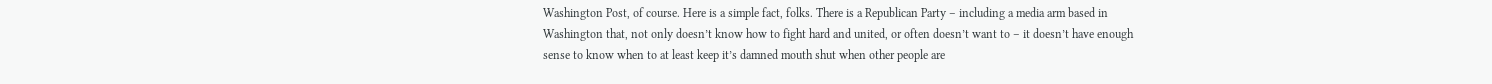Washington Post, of course. Here is a simple fact, folks. There is a Republican Party – including a media arm based in Washington that, not only doesn’t know how to fight hard and united, or often doesn’t want to – it doesn’t have enough sense to know when to at least keep it’s damned mouth shut when other people are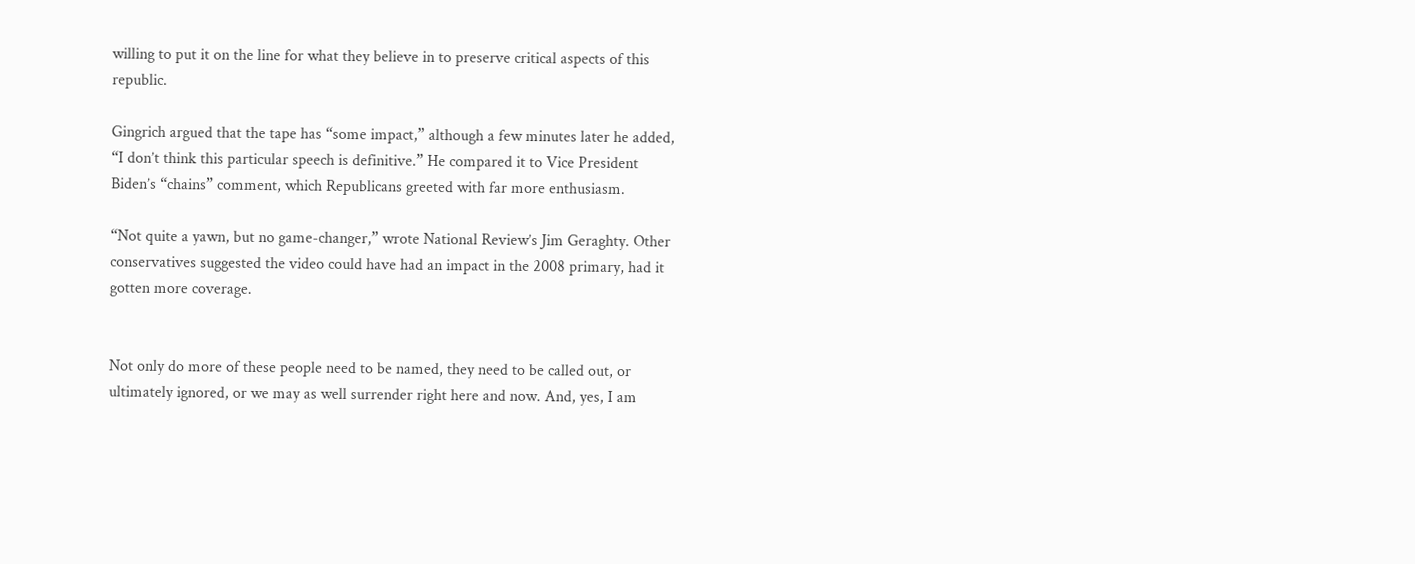willing to put it on the line for what they believe in to preserve critical aspects of this republic.

Gingrich argued that the tape has “some impact,” although a few minutes later he added, “I don’t think this particular speech is definitive.” He compared it to Vice President  Biden’s “chains” comment, which Republicans greeted with far more enthusiasm.

“Not quite a yawn, but no game-changer,” wrote National Review’s Jim Geraghty. Other conservatives suggested the video could have had an impact in the 2008 primary, had it gotten more coverage.


Not only do more of these people need to be named, they need to be called out, or ultimately ignored, or we may as well surrender right here and now. And, yes, I am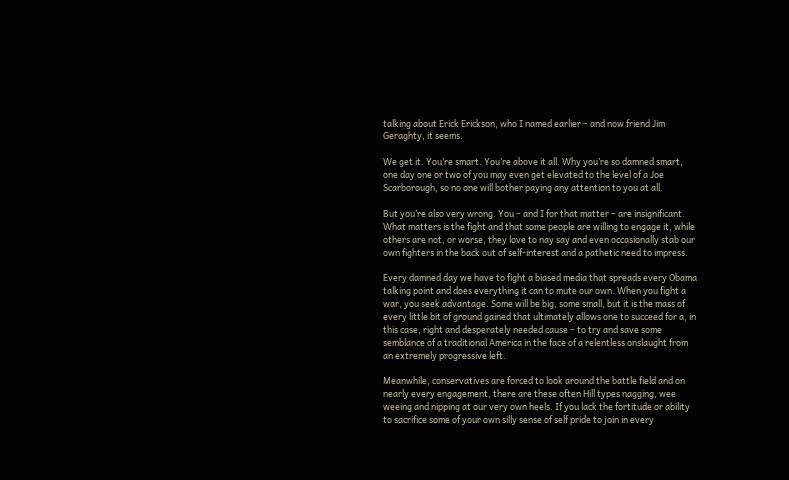talking about Erick Erickson, who I named earlier – and now friend Jim Geraghty, it seems.

We get it. You’re smart. You’re above it all. Why you’re so damned smart, one day one or two of you may even get elevated to the level of a Joe Scarborough, so no one will bother paying any attention to you at all.

But you’re also very wrong. You – and I for that matter – are insignificant. What matters is the fight and that some people are willing to engage it, while others are not, or worse, they love to nay say and even occasionally stab our own fighters in the back out of self-interest and a pathetic need to impress.

Every damned day we have to fight a biased media that spreads every Obama talking point and does everything it can to mute our own. When you fight a war, you seek advantage. Some will be big, some small, but it is the mass of every little bit of ground gained that ultimately allows one to succeed for a, in this case, right and desperately needed cause – to try and save some semblance of a traditional America in the face of a relentless onslaught from an extremely progressive left.

Meanwhile, conservatives are forced to look around the battle field and on nearly every engagement, there are these often Hill types nagging, wee weeing and nipping at our very own heels. If you lack the fortitude or ability to sacrifice some of your own silly sense of self pride to join in every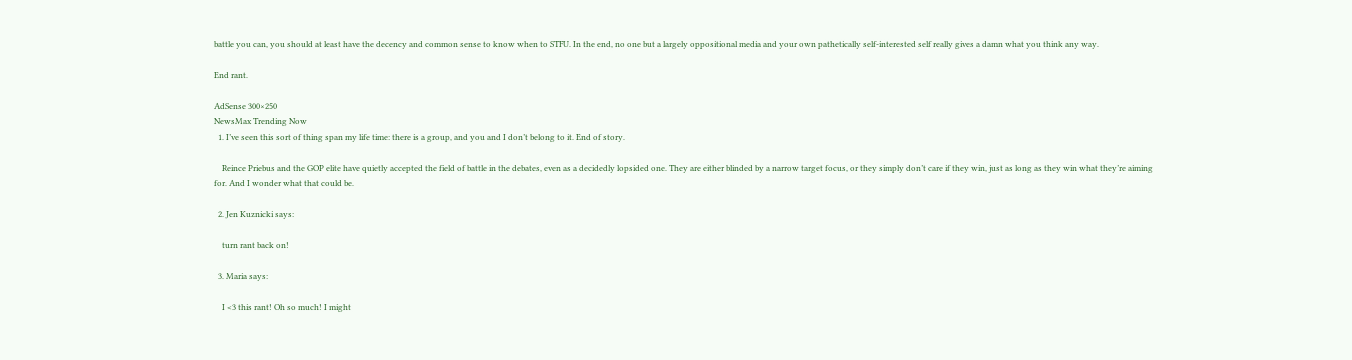battle you can, you should at least have the decency and common sense to know when to STFU. In the end, no one but a largely oppositional media and your own pathetically self-interested self really gives a damn what you think any way.

End rant.

AdSense 300×250
NewsMax Trending Now
  1. I’ve seen this sort of thing span my life time: there is a group, and you and I don’t belong to it. End of story.

    Reince Priebus and the GOP elite have quietly accepted the field of battle in the debates, even as a decidedly lopsided one. They are either blinded by a narrow target focus, or they simply don’t care if they win, just as long as they win what they’re aiming for. And I wonder what that could be.

  2. Jen Kuznicki says:

    turn rant back on!

  3. Maria says:

    I <3 this rant! Oh so much! I might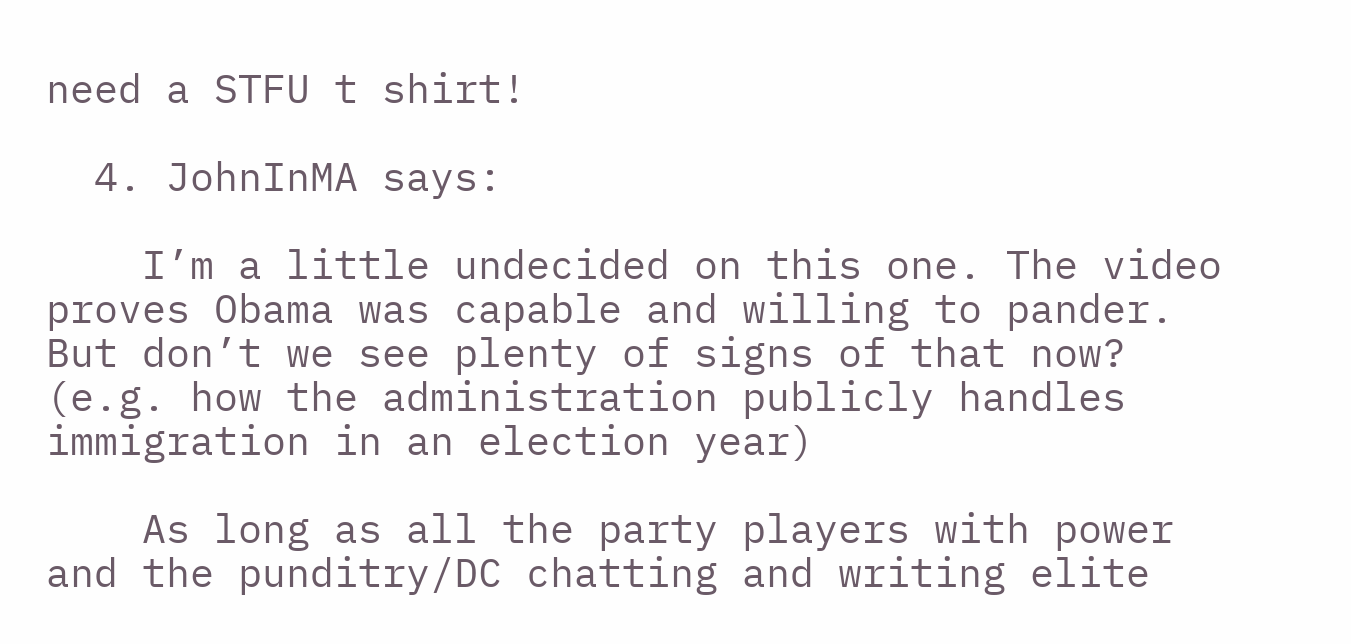need a STFU t shirt!

  4. JohnInMA says:

    I’m a little undecided on this one. The video proves Obama was capable and willing to pander. But don’t we see plenty of signs of that now? (e.g. how the administration publicly handles immigration in an election year)

    As long as all the party players with power and the punditry/DC chatting and writing elite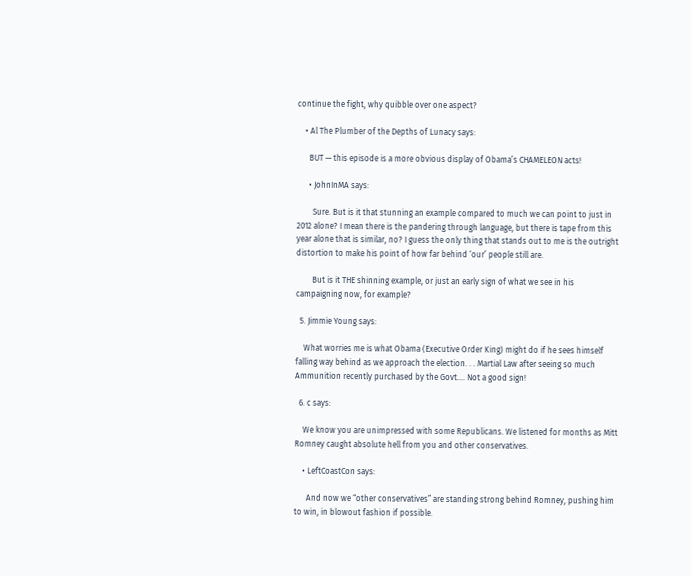continue the fight, why quibble over one aspect?

    • Al The Plumber of the Depths of Lunacy says:

      BUT — this episode is a more obvious display of Obama’s CHAMELEON acts!

      • JohnInMA says:

        Sure. But is it that stunning an example compared to much we can point to just in 2012 alone? I mean there is the pandering through language, but there is tape from this year alone that is similar, no? I guess the only thing that stands out to me is the outright distortion to make his point of how far behind ‘our’ people still are.

        But is it THE shinning example, or just an early sign of what we see in his campaigning now, for example?

  5. Jimmie Young says:

    What worries me is what Obama (Executive Order King) might do if he sees himself falling way behind as we approach the election. . . Martial Law after seeing so much Ammunition recently purchased by the Govt…. Not a good sign!

  6. c says:

    We know you are unimpressed with some Republicans. We listened for months as Mitt Romney caught absolute hell from you and other conservatives.

    • LeftCoastCon says:

      And now we “other conservatives” are standing strong behind Romney, pushing him to win, in blowout fashion if possible.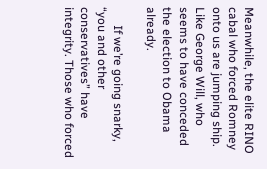Meanwhile, the elite RINO cabal who forced Romney onto us are jumping ship. Like George Will, who seems to have conceded the election to Obama already.

      If we’re going snarky, “you and other conservatives” have integrity. Those who forced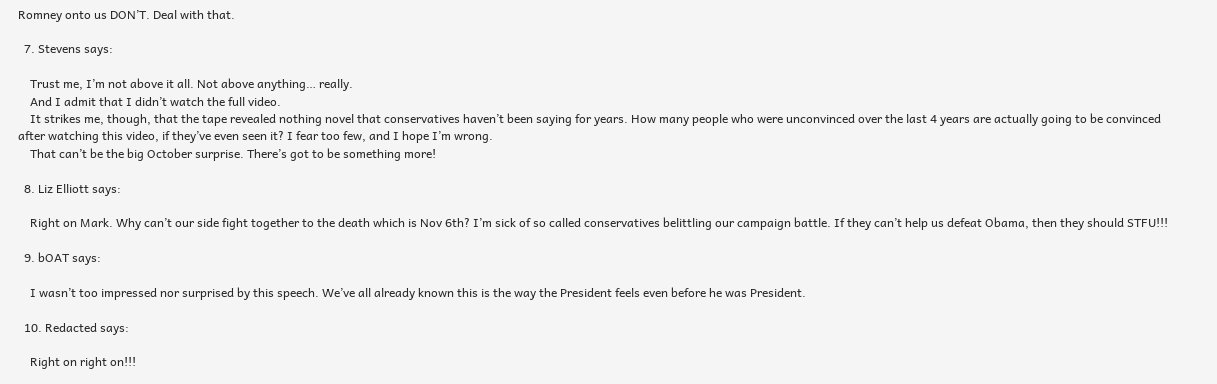Romney onto us DON’T. Deal with that.

  7. Stevens says:

    Trust me, I’m not above it all. Not above anything… really.
    And I admit that I didn’t watch the full video.
    It strikes me, though, that the tape revealed nothing novel that conservatives haven’t been saying for years. How many people who were unconvinced over the last 4 years are actually going to be convinced after watching this video, if they’ve even seen it? I fear too few, and I hope I’m wrong.
    That can’t be the big October surprise. There’s got to be something more!

  8. Liz Elliott says:

    Right on Mark. Why can’t our side fight together to the death which is Nov 6th? I’m sick of so called conservatives belittling our campaign battle. If they can’t help us defeat Obama, then they should STFU!!!

  9. bOAT says:

    I wasn’t too impressed nor surprised by this speech. We’ve all already known this is the way the President feels even before he was President.

  10. Redacted says:

    Right on right on!!!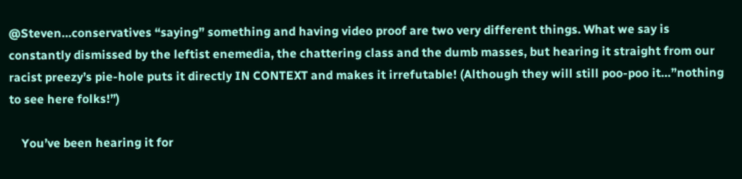@Steven…conservatives “saying” something and having video proof are two very different things. What we say is constantly dismissed by the leftist enemedia, the chattering class and the dumb masses, but hearing it straight from our racist preezy’s pie-hole puts it directly IN CONTEXT and makes it irrefutable! (Although they will still poo-poo it…”nothing to see here folks!”)

    You’ve been hearing it for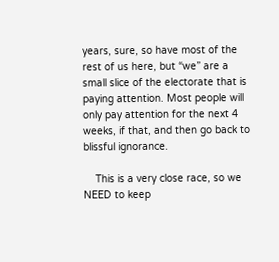years, sure, so have most of the rest of us here, but “we” are a small slice of the electorate that is paying attention. Most people will only pay attention for the next 4 weeks, if that, and then go back to blissful ignorance.

    This is a very close race, so we NEED to keep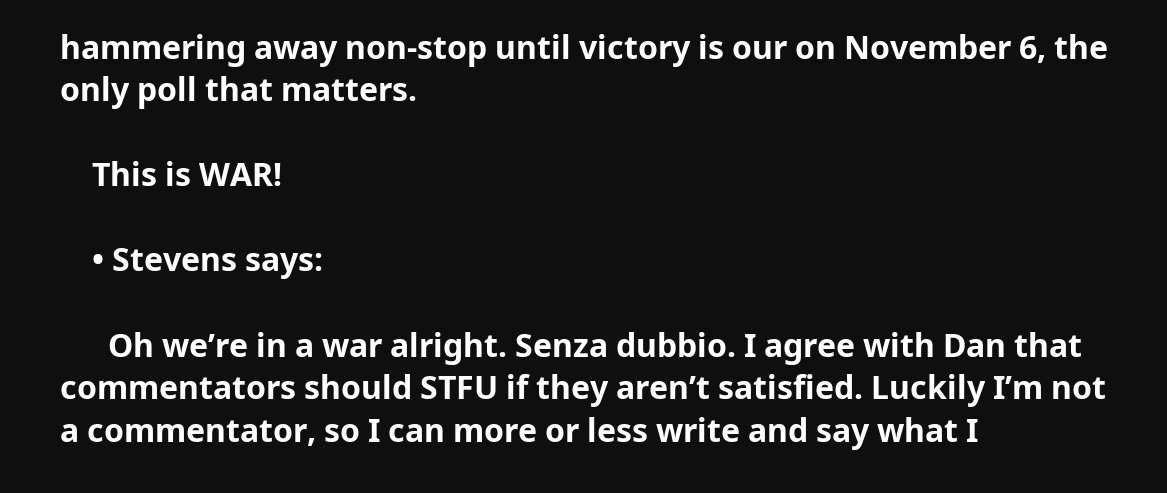hammering away non-stop until victory is our on November 6, the only poll that matters.

    This is WAR!

    • Stevens says:

      Oh we’re in a war alright. Senza dubbio. I agree with Dan that commentators should STFU if they aren’t satisfied. Luckily I’m not a commentator, so I can more or less write and say what I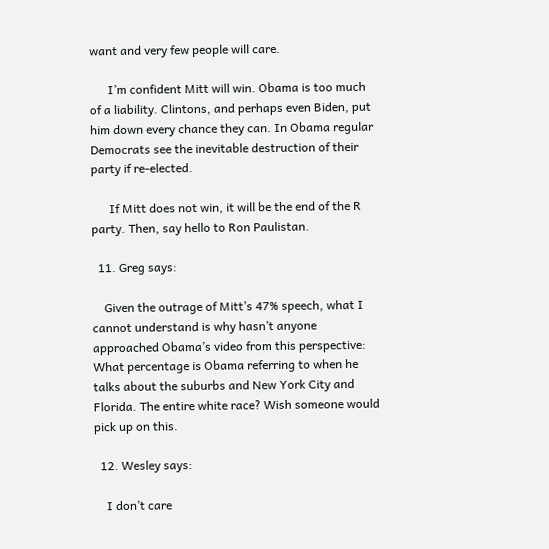want and very few people will care.

      I’m confident Mitt will win. Obama is too much of a liability. Clintons, and perhaps even Biden, put him down every chance they can. In Obama regular Democrats see the inevitable destruction of their party if re-elected.

      If Mitt does not win, it will be the end of the R party. Then, say hello to Ron Paulistan.

  11. Greg says:

    Given the outrage of Mitt’s 47% speech, what I cannot understand is why hasn’t anyone approached Obama’s video from this perspective: What percentage is Obama referring to when he talks about the suburbs and New York City and Florida. The entire white race? Wish someone would pick up on this.

  12. Wesley says:

    I don’t care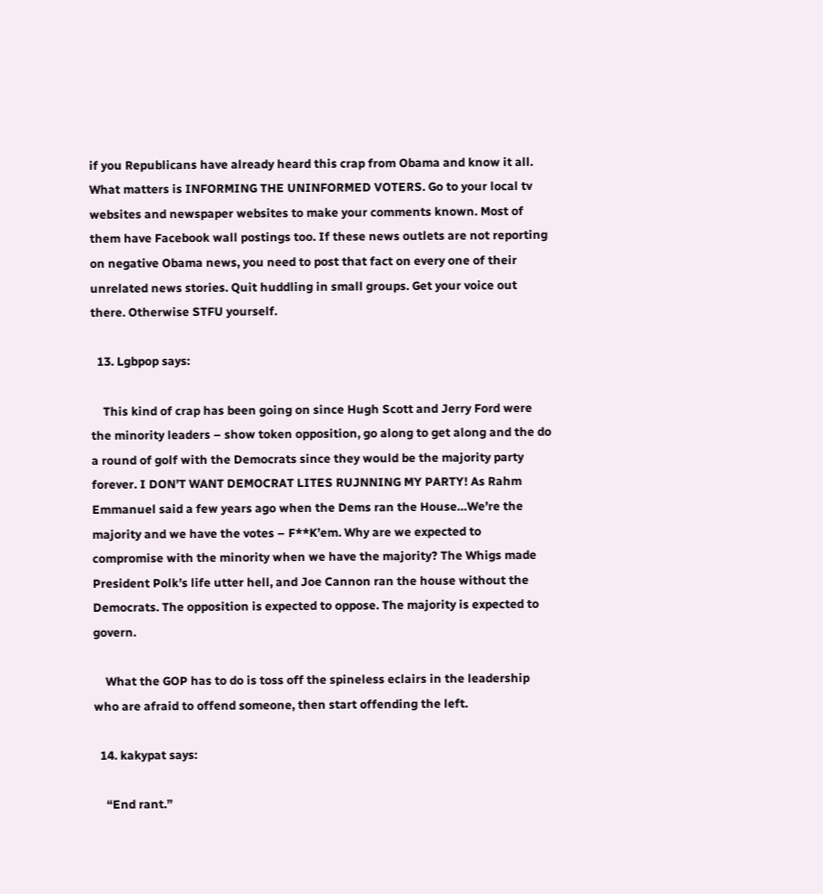if you Republicans have already heard this crap from Obama and know it all. What matters is INFORMING THE UNINFORMED VOTERS. Go to your local tv websites and newspaper websites to make your comments known. Most of them have Facebook wall postings too. If these news outlets are not reporting on negative Obama news, you need to post that fact on every one of their unrelated news stories. Quit huddling in small groups. Get your voice out there. Otherwise STFU yourself.

  13. Lgbpop says:

    This kind of crap has been going on since Hugh Scott and Jerry Ford were the minority leaders – show token opposition, go along to get along and the do a round of golf with the Democrats since they would be the majority party forever. I DON’T WANT DEMOCRAT LITES RUJNNING MY PARTY! As Rahm Emmanuel said a few years ago when the Dems ran the House…We’re the majority and we have the votes – F**K’em. Why are we expected to compromise with the minority when we have the majority? The Whigs made President Polk’s life utter hell, and Joe Cannon ran the house without the Democrats. The opposition is expected to oppose. The majority is expected to govern.

    What the GOP has to do is toss off the spineless eclairs in the leadership who are afraid to offend someone, then start offending the left.

  14. kakypat says:

    “End rant.”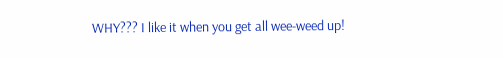WHY??? I like it when you get all wee-weed up!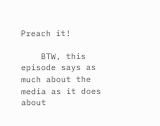Preach it!

    BTW, this episode says as much about the media as it does about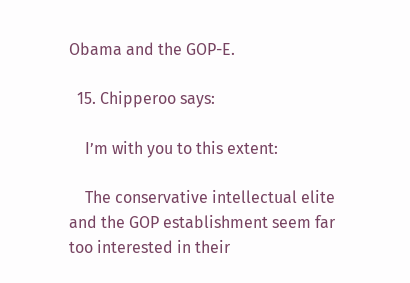Obama and the GOP-E.

  15. Chipperoo says:

    I’m with you to this extent:

    The conservative intellectual elite and the GOP establishment seem far too interested in their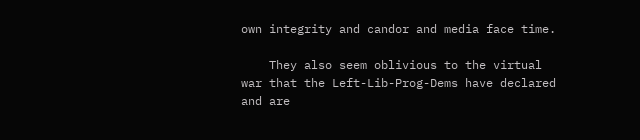own integrity and candor and media face time.

    They also seem oblivious to the virtual war that the Left-Lib-Prog-Dems have declared and are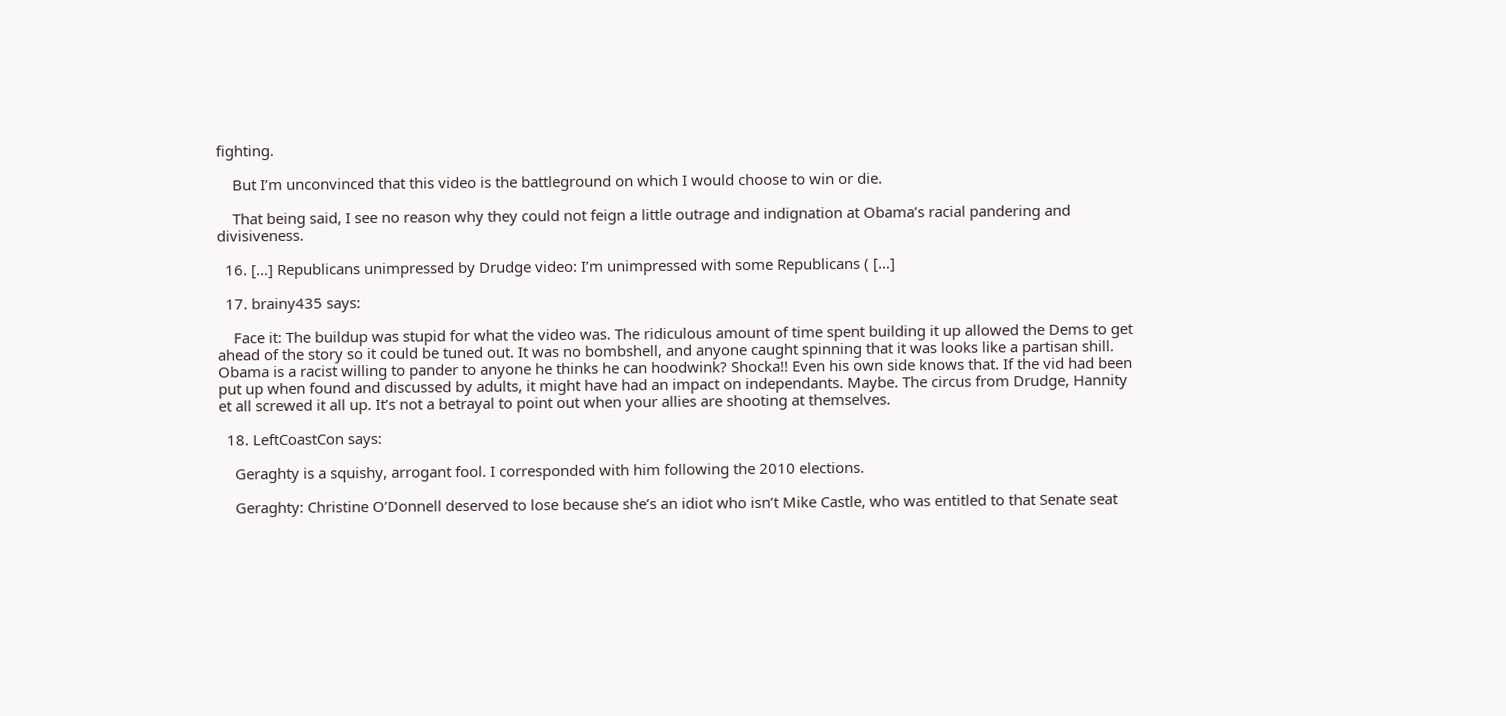fighting.

    But I’m unconvinced that this video is the battleground on which I would choose to win or die.

    That being said, I see no reason why they could not feign a little outrage and indignation at Obama’s racial pandering and divisiveness.

  16. […] Republicans unimpressed by Drudge video: I’m unimpressed with some Republicans ( […]

  17. brainy435 says:

    Face it: The buildup was stupid for what the video was. The ridiculous amount of time spent building it up allowed the Dems to get ahead of the story so it could be tuned out. It was no bombshell, and anyone caught spinning that it was looks like a partisan shill. Obama is a racist willing to pander to anyone he thinks he can hoodwink? Shocka!! Even his own side knows that. If the vid had been put up when found and discussed by adults, it might have had an impact on independants. Maybe. The circus from Drudge, Hannity et all screwed it all up. It’s not a betrayal to point out when your allies are shooting at themselves.

  18. LeftCoastCon says:

    Geraghty is a squishy, arrogant fool. I corresponded with him following the 2010 elections.

    Geraghty: Christine O’Donnell deserved to lose because she’s an idiot who isn’t Mike Castle, who was entitled to that Senate seat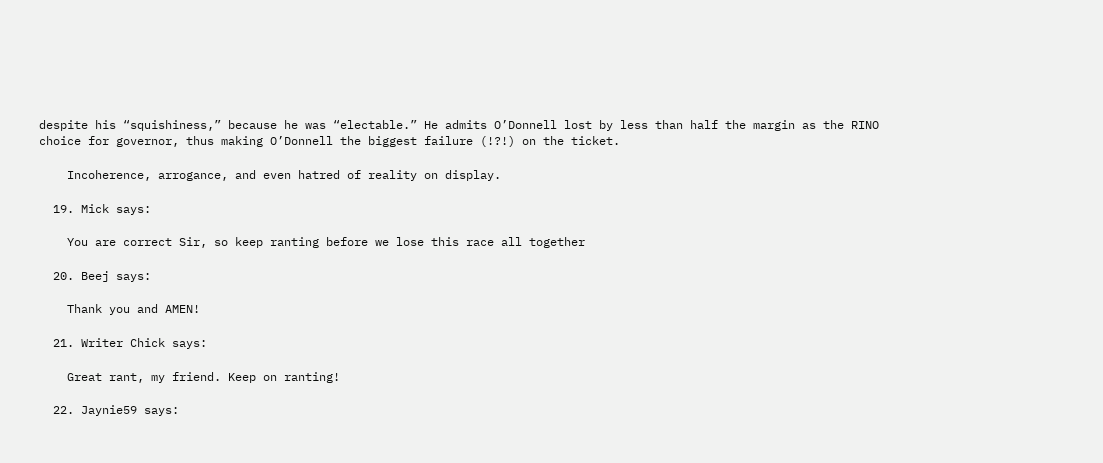despite his “squishiness,” because he was “electable.” He admits O’Donnell lost by less than half the margin as the RINO choice for governor, thus making O’Donnell the biggest failure (!?!) on the ticket.

    Incoherence, arrogance, and even hatred of reality on display.

  19. Mick says:

    You are correct Sir, so keep ranting before we lose this race all together

  20. Beej says:

    Thank you and AMEN!

  21. Writer Chick says:

    Great rant, my friend. Keep on ranting!

  22. Jaynie59 says: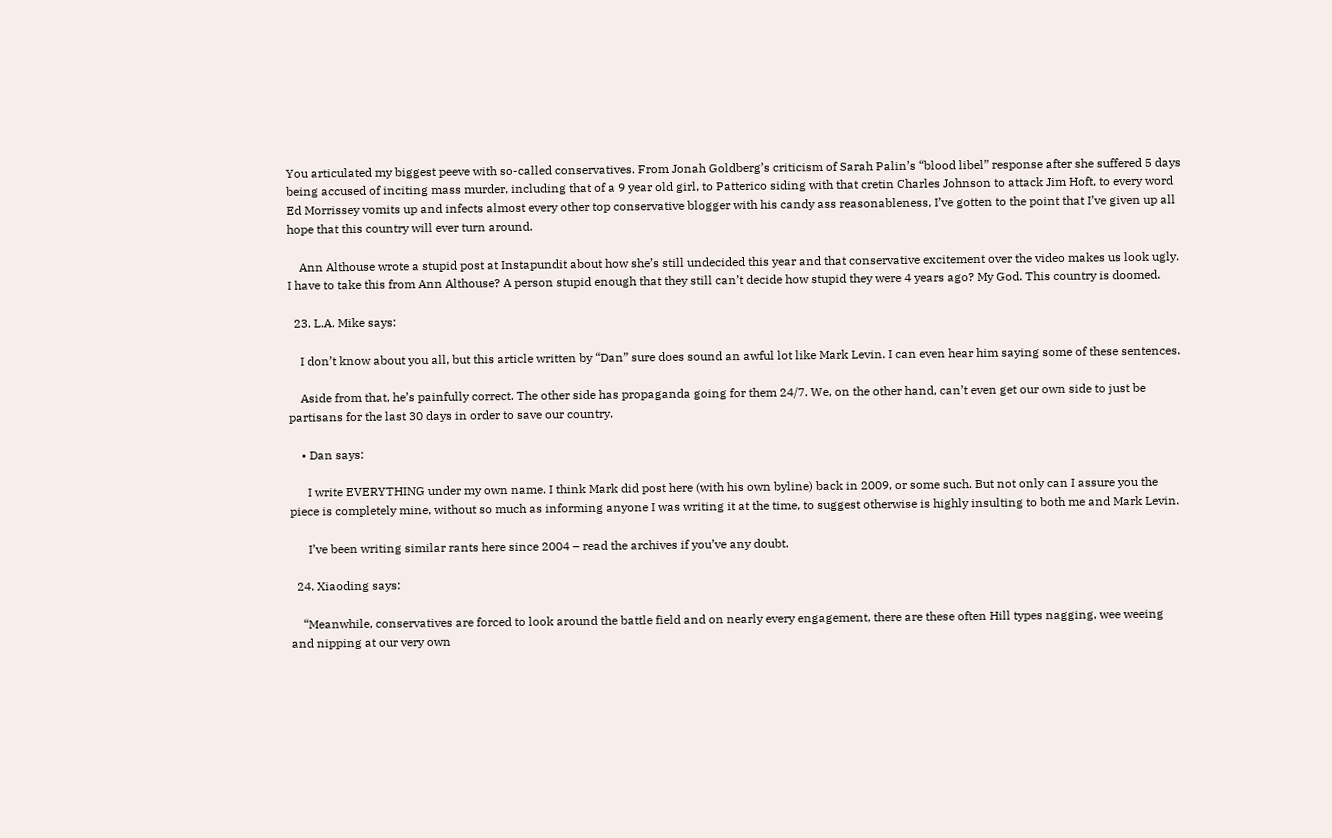You articulated my biggest peeve with so-called conservatives. From Jonah Goldberg’s criticism of Sarah Palin’s “blood libel” response after she suffered 5 days being accused of inciting mass murder, including that of a 9 year old girl, to Patterico siding with that cretin Charles Johnson to attack Jim Hoft, to every word Ed Morrissey vomits up and infects almost every other top conservative blogger with his candy ass reasonableness, I’ve gotten to the point that I’ve given up all hope that this country will ever turn around.

    Ann Althouse wrote a stupid post at Instapundit about how she’s still undecided this year and that conservative excitement over the video makes us look ugly. I have to take this from Ann Althouse? A person stupid enough that they still can’t decide how stupid they were 4 years ago? My God. This country is doomed.

  23. L.A. Mike says:

    I don’t know about you all, but this article written by “Dan” sure does sound an awful lot like Mark Levin. I can even hear him saying some of these sentences.

    Aside from that, he’s painfully correct. The other side has propaganda going for them 24/7. We, on the other hand, can’t even get our own side to just be partisans for the last 30 days in order to save our country.

    • Dan says:

      I write EVERYTHING under my own name. I think Mark did post here (with his own byline) back in 2009, or some such. But not only can I assure you the piece is completely mine, without so much as informing anyone I was writing it at the time, to suggest otherwise is highly insulting to both me and Mark Levin.

      I’ve been writing similar rants here since 2004 – read the archives if you’ve any doubt.

  24. Xiaoding says:

    “Meanwhile, conservatives are forced to look around the battle field and on nearly every engagement, there are these often Hill types nagging, wee weeing and nipping at our very own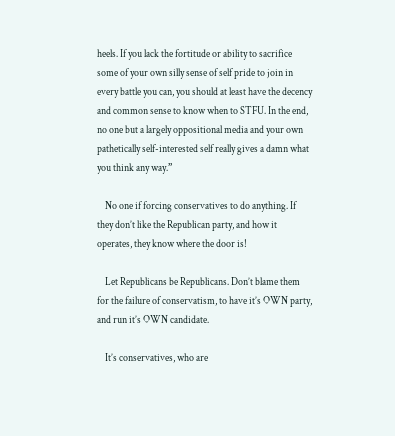heels. If you lack the fortitude or ability to sacrifice some of your own silly sense of self pride to join in every battle you can, you should at least have the decency and common sense to know when to STFU. In the end, no one but a largely oppositional media and your own pathetically self-interested self really gives a damn what you think any way.”

    No one if forcing conservatives to do anything. If they don’t like the Republican party, and how it operates, they know where the door is!

    Let Republicans be Republicans. Don’t blame them for the failure of conservatism, to have it’s OWN party, and run it’s OWN candidate.

    It’s conservatives, who are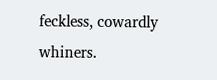feckless, cowardly whiners.